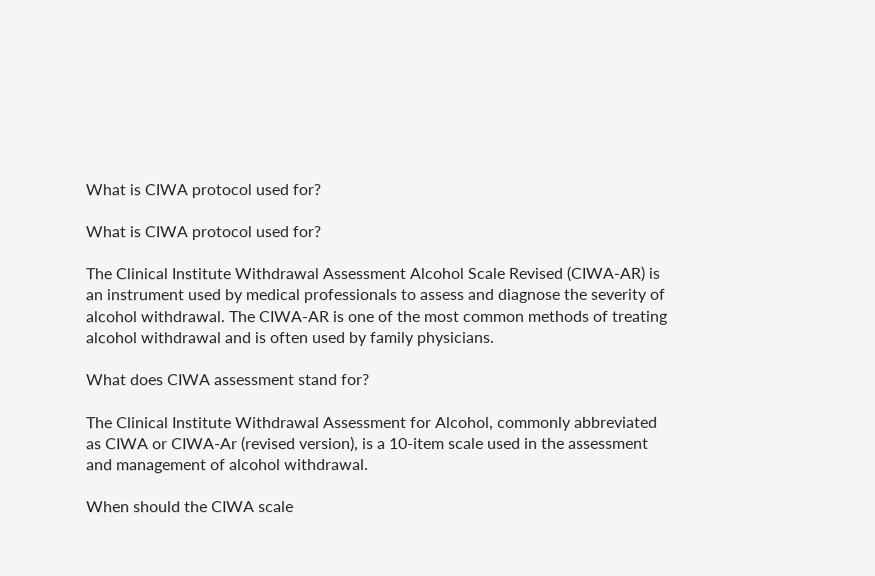What is CIWA protocol used for?

What is CIWA protocol used for?

The Clinical Institute Withdrawal Assessment Alcohol Scale Revised (CIWA-AR) is an instrument used by medical professionals to assess and diagnose the severity of alcohol withdrawal. The CIWA-AR is one of the most common methods of treating alcohol withdrawal and is often used by family physicians.

What does CIWA assessment stand for?

The Clinical Institute Withdrawal Assessment for Alcohol, commonly abbreviated as CIWA or CIWA-Ar (revised version), is a 10-item scale used in the assessment and management of alcohol withdrawal.

When should the CIWA scale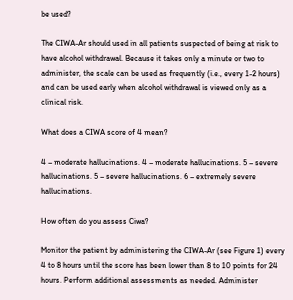be used?

The CIWA-Ar should used in all patients suspected of being at risk to have alcohol withdrawal. Because it takes only a minute or two to administer, the scale can be used as frequently (i.e., every 1-2 hours) and can be used early when alcohol withdrawal is viewed only as a clinical risk.

What does a CIWA score of 4 mean?

4 – moderate hallucinations. 4 – moderate hallucinations. 5 – severe hallucinations. 5 – severe hallucinations. 6 – extremely severe hallucinations.

How often do you assess Ciwa?

Monitor the patient by administering the CIWA-Ar (see Figure 1) every 4 to 8 hours until the score has been lower than 8 to 10 points for 24 hours. Perform additional assessments as needed. Administer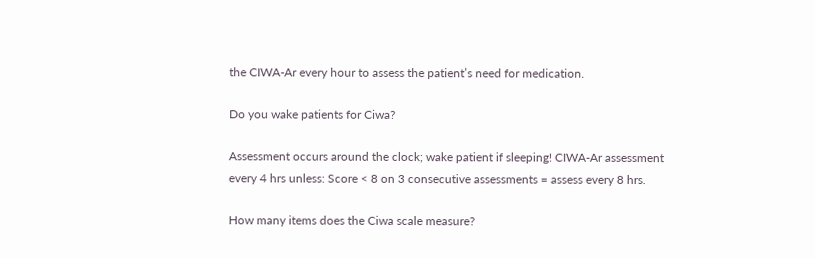the CIWA-Ar every hour to assess the patient’s need for medication.

Do you wake patients for Ciwa?

Assessment occurs around the clock; wake patient if sleeping! CIWA-Ar assessment every 4 hrs unless: Score < 8 on 3 consecutive assessments = assess every 8 hrs.

How many items does the Ciwa scale measure?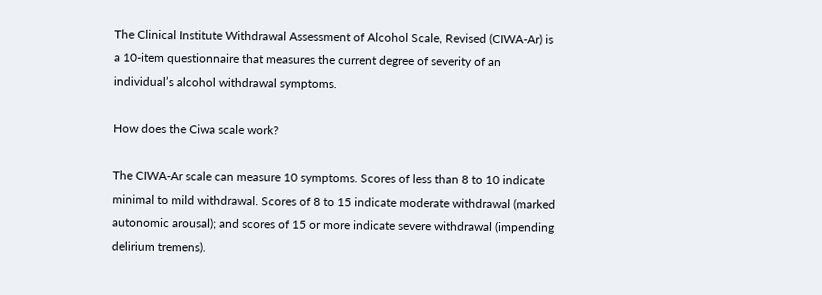The Clinical Institute Withdrawal Assessment of Alcohol Scale, Revised (CIWA-Ar) is a 10-item questionnaire that measures the current degree of severity of an individual’s alcohol withdrawal symptoms.

How does the Ciwa scale work?

The CIWA-Ar scale can measure 10 symptoms. Scores of less than 8 to 10 indicate minimal to mild withdrawal. Scores of 8 to 15 indicate moderate withdrawal (marked autonomic arousal); and scores of 15 or more indicate severe withdrawal (impending delirium tremens).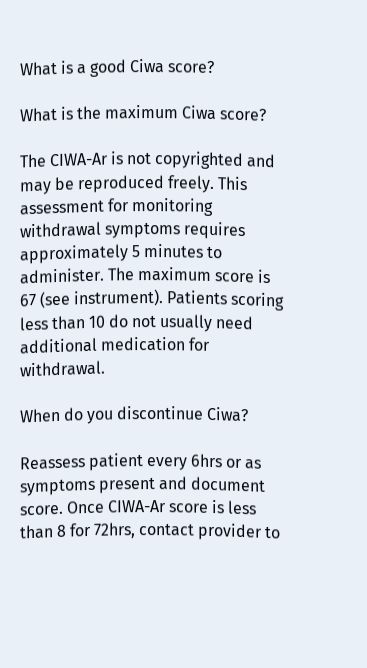What is a good Ciwa score?

What is the maximum Ciwa score?

The CIWA-Ar is not copyrighted and may be reproduced freely. This assessment for monitoring withdrawal symptoms requires approximately 5 minutes to administer. The maximum score is 67 (see instrument). Patients scoring less than 10 do not usually need additional medication for withdrawal.

When do you discontinue Ciwa?

Reassess patient every 6hrs or as symptoms present and document score. Once CIWA-Ar score is less than 8 for 72hrs, contact provider to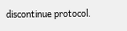discontinue protocol.